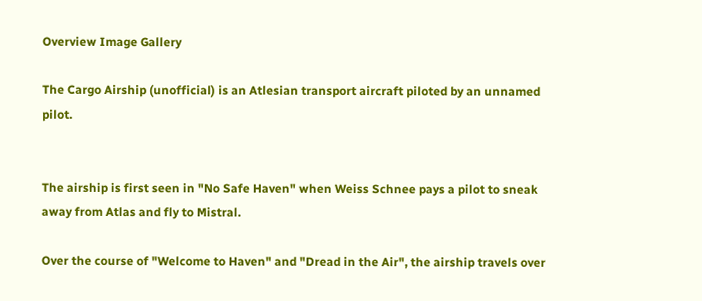Overview Image Gallery

The Cargo Airship (unofficial) is an Atlesian transport aircraft piloted by an unnamed pilot.


The airship is first seen in "No Safe Haven" when Weiss Schnee pays a pilot to sneak away from Atlas and fly to Mistral.

Over the course of "Welcome to Haven" and "Dread in the Air", the airship travels over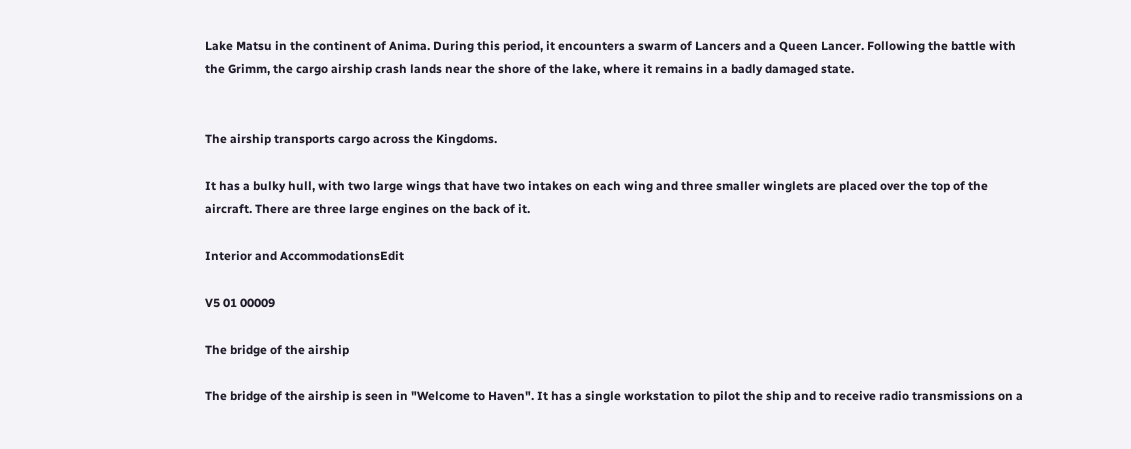Lake Matsu in the continent of Anima. During this period, it encounters a swarm of Lancers and a Queen Lancer. Following the battle with the Grimm, the cargo airship crash lands near the shore of the lake, where it remains in a badly damaged state.


The airship transports cargo across the Kingdoms.

It has a bulky hull, with two large wings that have two intakes on each wing and three smaller winglets are placed over the top of the aircraft. There are three large engines on the back of it.

Interior and AccommodationsEdit

V5 01 00009

The bridge of the airship

The bridge of the airship is seen in "Welcome to Haven". It has a single workstation to pilot the ship and to receive radio transmissions on a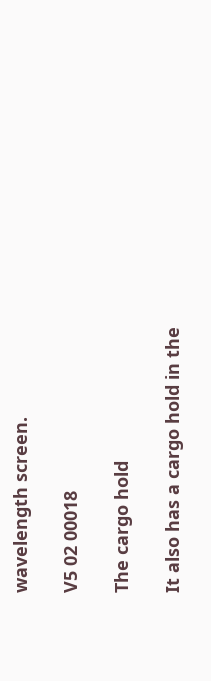wavelength screen.

V5 02 00018

The cargo hold

It also has a cargo hold in the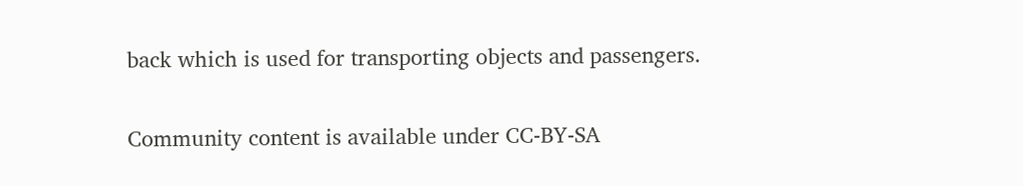back which is used for transporting objects and passengers.


Community content is available under CC-BY-SA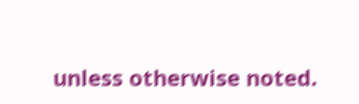unless otherwise noted.